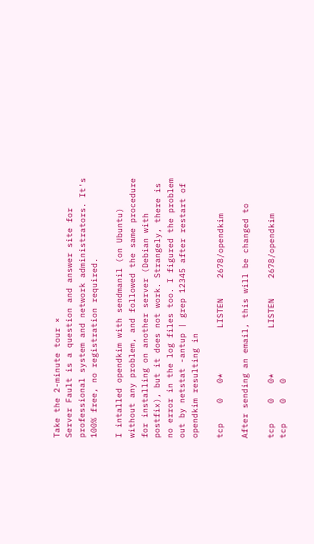Take the 2-minute tour ×
Server Fault is a question and answer site for professional system and network administrators. It's 100% free, no registration required.

I intalled opendkim with sendmanil (on Ubuntu) without any problem, and followed the same procedure for installing on another server (Debian with postfix), but it does not work. Strangely, there is no error in the log files too. I figured the problem out by netstat -antup | grep 12345 after restart of opendkim resulting in

tcp    0   0*         LISTEN    2678/opendkim

After sending an email, this will be changed to

tcp    0   0*         LISTEN    2678/opendkim
tcp    0   0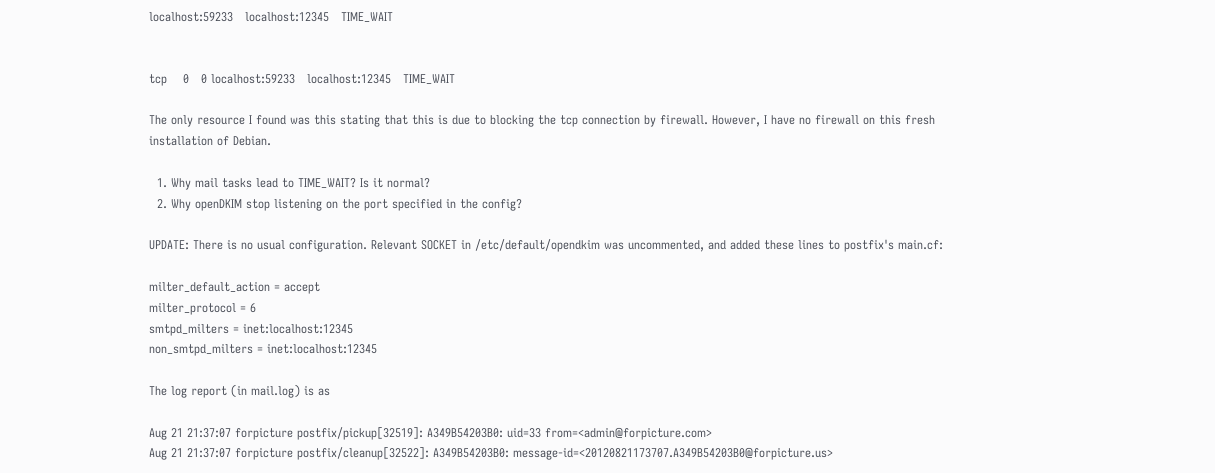localhost:59233   localhost:12345   TIME_WAIT


tcp    0   0 localhost:59233   localhost:12345   TIME_WAIT

The only resource I found was this stating that this is due to blocking the tcp connection by firewall. However, I have no firewall on this fresh installation of Debian.

  1. Why mail tasks lead to TIME_WAIT? Is it normal?
  2. Why openDKIM stop listening on the port specified in the config?

UPDATE: There is no usual configuration. Relevant SOCKET in /etc/default/opendkim was uncommented, and added these lines to postfix's main.cf:

milter_default_action = accept
milter_protocol = 6
smtpd_milters = inet:localhost:12345
non_smtpd_milters = inet:localhost:12345

The log report (in mail.log) is as

Aug 21 21:37:07 forpicture postfix/pickup[32519]: A349B54203B0: uid=33 from=<admin@forpicture.com>
Aug 21 21:37:07 forpicture postfix/cleanup[32522]: A349B54203B0: message-id=<20120821173707.A349B54203B0@forpicture.us>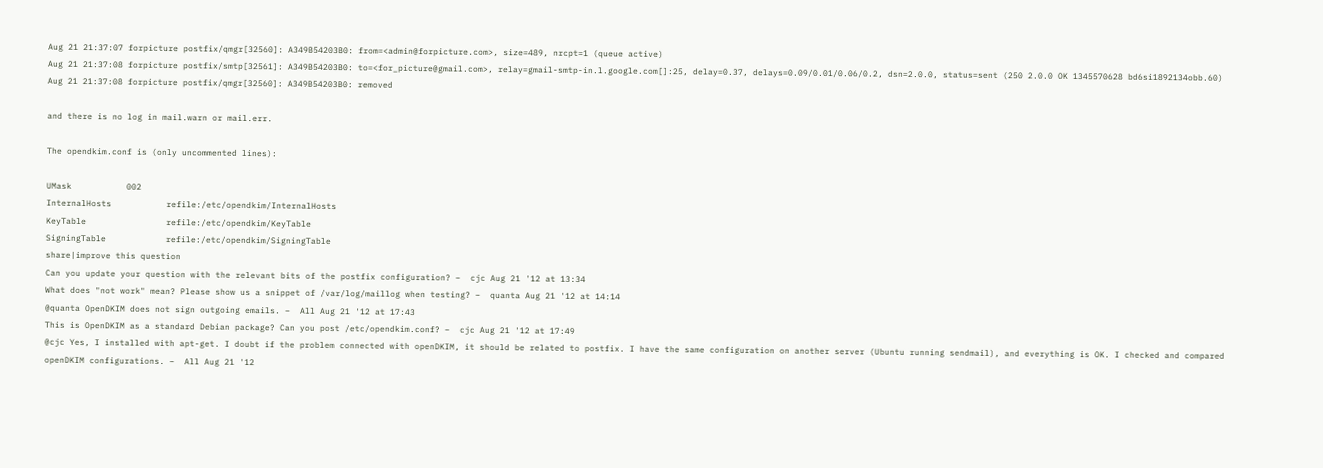Aug 21 21:37:07 forpicture postfix/qmgr[32560]: A349B54203B0: from=<admin@forpicture.com>, size=489, nrcpt=1 (queue active)
Aug 21 21:37:08 forpicture postfix/smtp[32561]: A349B54203B0: to=<for_picture@gmail.com>, relay=gmail-smtp-in.l.google.com[]:25, delay=0.37, delays=0.09/0.01/0.06/0.2, dsn=2.0.0, status=sent (250 2.0.0 OK 1345570628 bd6si1892134obb.60)
Aug 21 21:37:08 forpicture postfix/qmgr[32560]: A349B54203B0: removed

and there is no log in mail.warn or mail.err.

The opendkim.conf is (only uncommented lines):

UMask           002
InternalHosts           refile:/etc/opendkim/InternalHosts
KeyTable                refile:/etc/opendkim/KeyTable
SigningTable            refile:/etc/opendkim/SigningTable
share|improve this question
Can you update your question with the relevant bits of the postfix configuration? –  cjc Aug 21 '12 at 13:34
What does "not work" mean? Please show us a snippet of /var/log/maillog when testing? –  quanta Aug 21 '12 at 14:14
@quanta OpenDKIM does not sign outgoing emails. –  All Aug 21 '12 at 17:43
This is OpenDKIM as a standard Debian package? Can you post /etc/opendkim.conf? –  cjc Aug 21 '12 at 17:49
@cjc Yes, I installed with apt-get. I doubt if the problem connected with openDKIM, it should be related to postfix. I have the same configuration on another server (Ubuntu running sendmail), and everything is OK. I checked and compared openDKIM configurations. –  All Aug 21 '12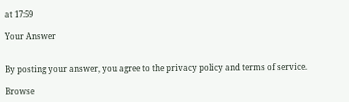at 17:59

Your Answer


By posting your answer, you agree to the privacy policy and terms of service.

Browse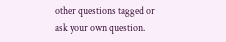other questions tagged or ask your own question.